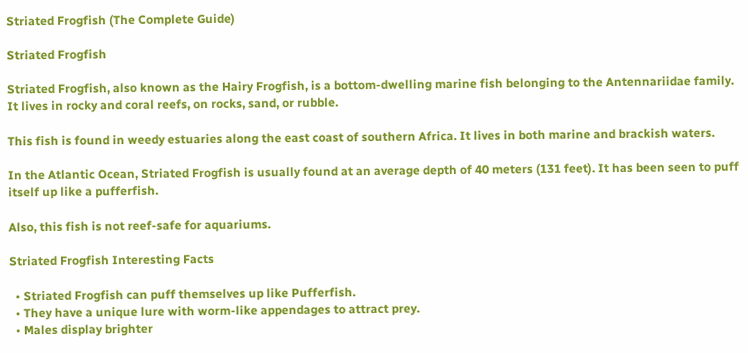Striated Frogfish (The Complete Guide)

Striated Frogfish

Striated Frogfish, also known as the Hairy Frogfish, is a bottom-dwelling marine fish belonging to the Antennariidae family. It lives in rocky and coral reefs, on rocks, sand, or rubble.

This fish is found in weedy estuaries along the east coast of southern Africa. It lives in both marine and brackish waters.

In the Atlantic Ocean, Striated Frogfish is usually found at an average depth of 40 meters (131 feet). It has been seen to puff itself up like a pufferfish.

Also, this fish is not reef-safe for aquariums.

Striated Frogfish Interesting Facts

  • Striated Frogfish can puff themselves up like Pufferfish.
  • They have a unique lure with worm-like appendages to attract prey.
  • Males display brighter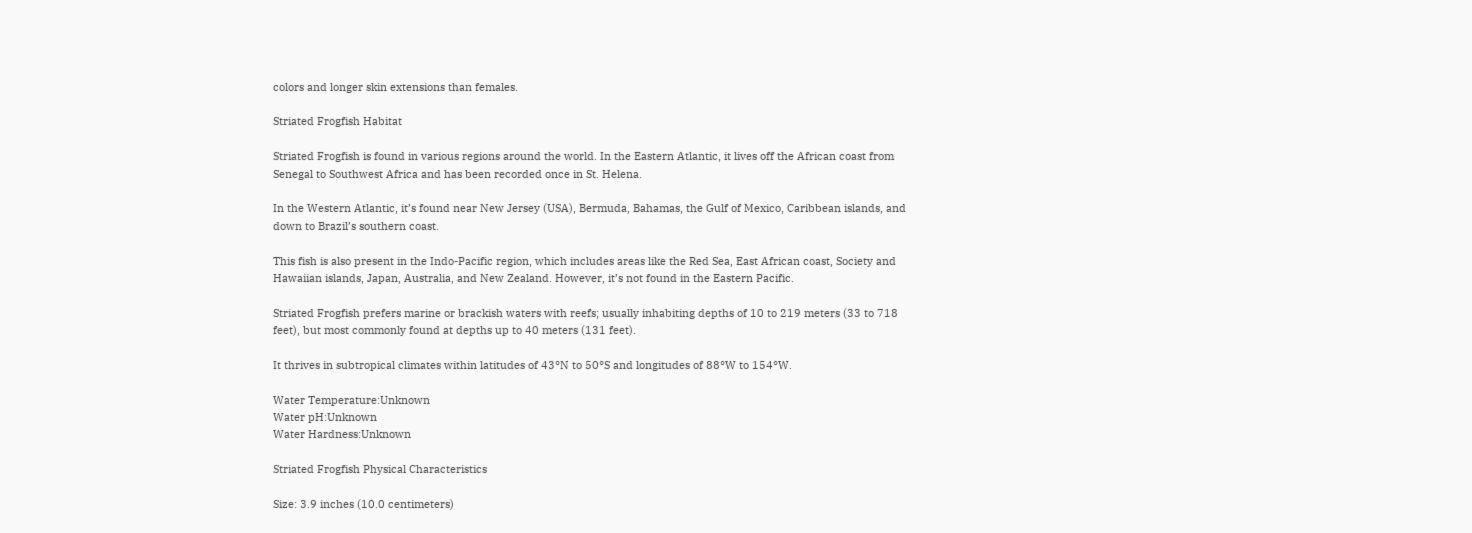colors and longer skin extensions than females.

Striated Frogfish Habitat

Striated Frogfish is found in various regions around the world. In the Eastern Atlantic, it lives off the African coast from Senegal to Southwest Africa and has been recorded once in St. Helena.

In the Western Atlantic, it’s found near New Jersey (USA), Bermuda, Bahamas, the Gulf of Mexico, Caribbean islands, and down to Brazil’s southern coast.

This fish is also present in the Indo-Pacific region, which includes areas like the Red Sea, East African coast, Society and Hawaiian islands, Japan, Australia, and New Zealand. However, it’s not found in the Eastern Pacific.

Striated Frogfish prefers marine or brackish waters with reefs; usually inhabiting depths of 10 to 219 meters (33 to 718 feet), but most commonly found at depths up to 40 meters (131 feet).

It thrives in subtropical climates within latitudes of 43°N to 50°S and longitudes of 88°W to 154°W.

Water Temperature:Unknown
Water pH:Unknown
Water Hardness:Unknown

Striated Frogfish Physical Characteristics

Size: 3.9 inches (10.0 centimeters)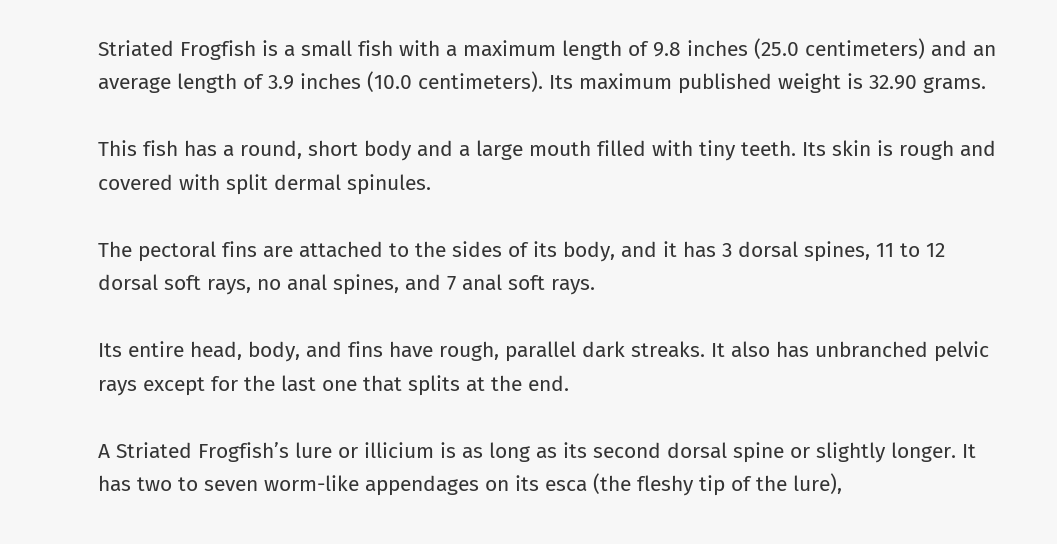Striated Frogfish is a small fish with a maximum length of 9.8 inches (25.0 centimeters) and an average length of 3.9 inches (10.0 centimeters). Its maximum published weight is 32.90 grams.

This fish has a round, short body and a large mouth filled with tiny teeth. Its skin is rough and covered with split dermal spinules.

The pectoral fins are attached to the sides of its body, and it has 3 dorsal spines, 11 to 12 dorsal soft rays, no anal spines, and 7 anal soft rays.

Its entire head, body, and fins have rough, parallel dark streaks. It also has unbranched pelvic rays except for the last one that splits at the end.

A Striated Frogfish’s lure or illicium is as long as its second dorsal spine or slightly longer. It has two to seven worm-like appendages on its esca (the fleshy tip of the lure),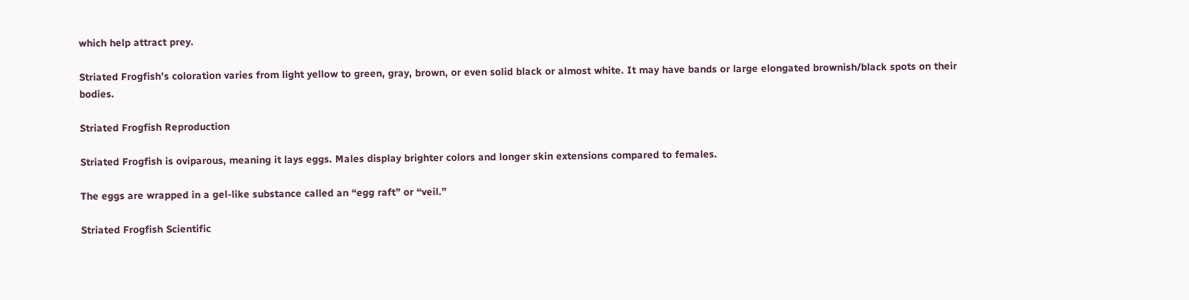which help attract prey.

Striated Frogfish’s coloration varies from light yellow to green, gray, brown, or even solid black or almost white. It may have bands or large elongated brownish/black spots on their bodies.

Striated Frogfish Reproduction

Striated Frogfish is oviparous, meaning it lays eggs. Males display brighter colors and longer skin extensions compared to females.

The eggs are wrapped in a gel-like substance called an “egg raft” or “veil.”

Striated Frogfish Scientific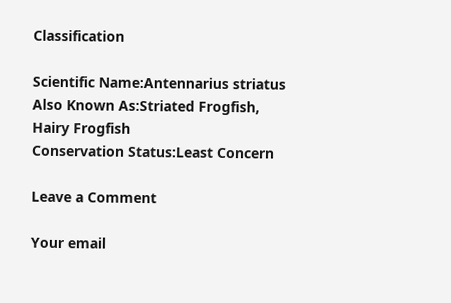Classification

Scientific Name:Antennarius striatus
Also Known As:Striated Frogfish, Hairy Frogfish
Conservation Status:Least Concern

Leave a Comment

Your email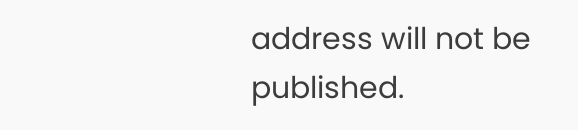address will not be published.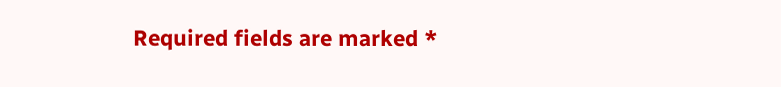Required fields are marked *